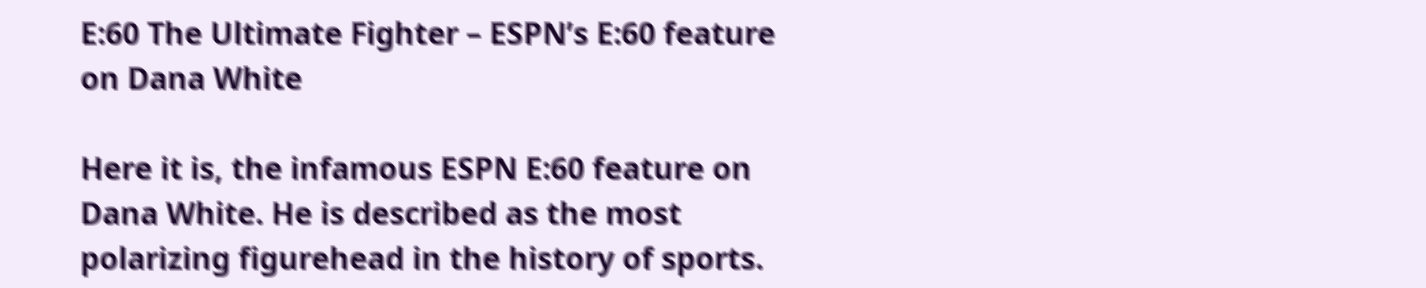E:60 The Ultimate Fighter – ESPN’s E:60 feature on Dana White

Here it is, the infamous ESPN E:60 feature on Dana White. He is described as the most polarizing figurehead in the history of sports.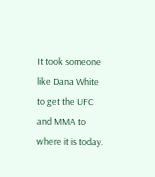It took someone like Dana White to get the UFC and MMA to where it is today.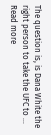The question is, is Dana White the right person to take the UFC to … Read more